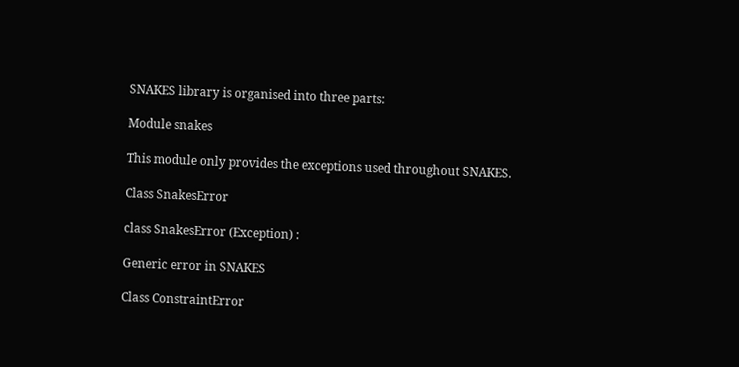SNAKES library is organised into three parts:

Module snakes

This module only provides the exceptions used throughout SNAKES.

Class SnakesError

class SnakesError (Exception) :

Generic error in SNAKES

Class ConstraintError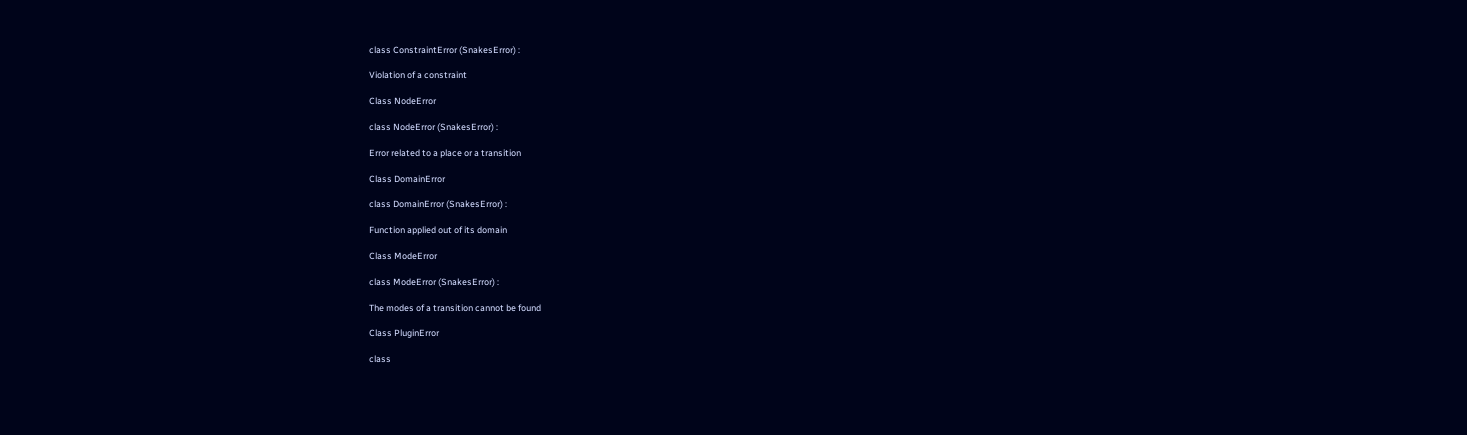class ConstraintError (SnakesError) :

Violation of a constraint

Class NodeError

class NodeError (SnakesError) :

Error related to a place or a transition

Class DomainError

class DomainError (SnakesError) :

Function applied out of its domain

Class ModeError

class ModeError (SnakesError) :

The modes of a transition cannot be found

Class PluginError

class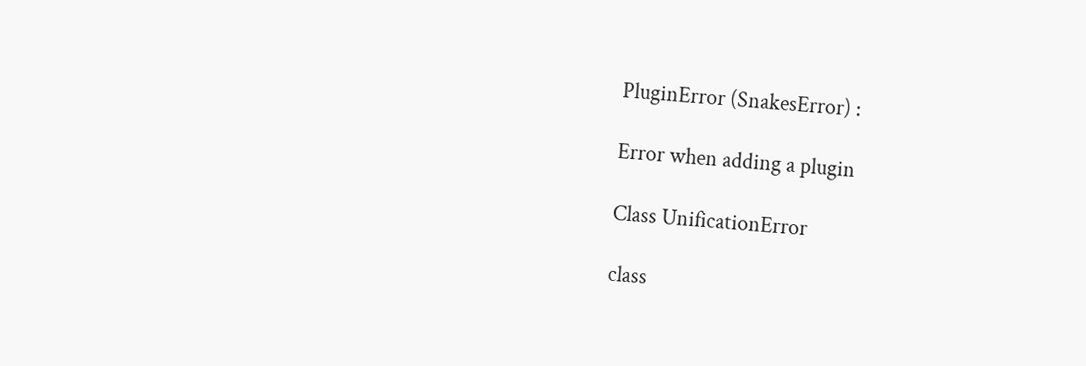PluginError (SnakesError) :

Error when adding a plugin

Class UnificationError

class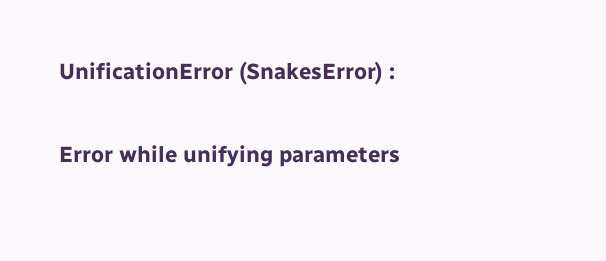UnificationError (SnakesError) :

Error while unifying parameters